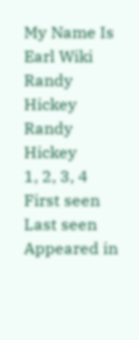My Name Is Earl Wiki
Randy Hickey
Randy Hickey
1, 2, 3, 4
First seen
Last seen
Appeared in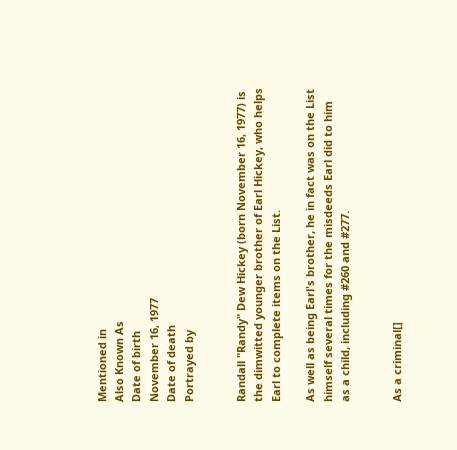Mentioned in
Also Known As
Date of birth
November 16, 1977
Date of death
Portrayed by


Randall "Randy" Dew Hickey (born November 16, 1977) is the dimwitted younger brother of Earl Hickey, who helps Earl to complete items on the List.

As well as being Earl's brother, he in fact was on the List himself several times for the misdeeds Earl did to him as a child, including #260 and #277.


As a criminal[]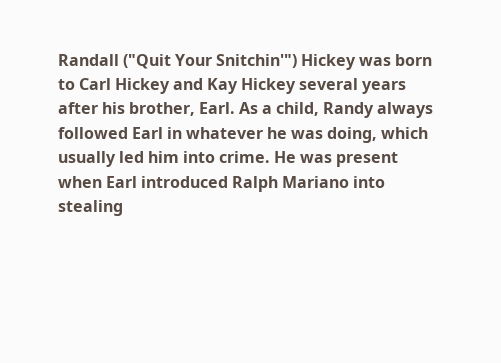Randall ("Quit Your Snitchin'") Hickey was born to Carl Hickey and Kay Hickey several years after his brother, Earl. As a child, Randy always followed Earl in whatever he was doing, which usually led him into crime. He was present when Earl introduced Ralph Mariano into stealing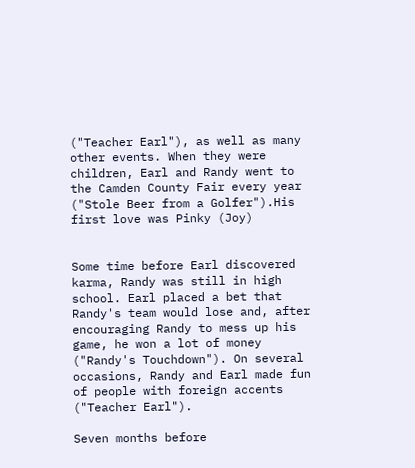("Teacher Earl"), as well as many other events. When they were children, Earl and Randy went to the Camden County Fair every year ("Stole Beer from a Golfer").His first love was Pinky (Joy)


Some time before Earl discovered karma, Randy was still in high school. Earl placed a bet that Randy's team would lose and, after encouraging Randy to mess up his game, he won a lot of money ("Randy's Touchdown"). On several occasions, Randy and Earl made fun of people with foreign accents ("Teacher Earl").

Seven months before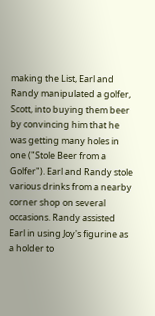making the List, Earl and Randy manipulated a golfer, Scott, into buying them beer by convincing him that he was getting many holes in one ("Stole Beer from a Golfer"). Earl and Randy stole various drinks from a nearby corner shop on several occasions. Randy assisted Earl in using Joy's figurine as a holder to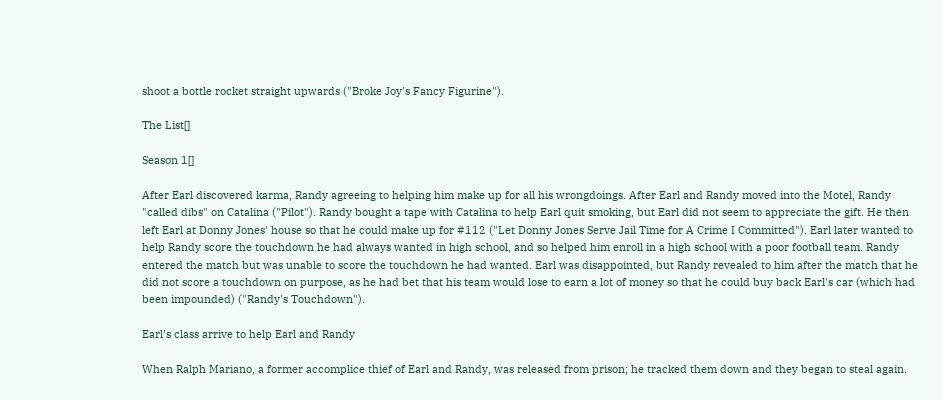shoot a bottle rocket straight upwards ("Broke Joy's Fancy Figurine").

The List[]

Season 1[]

After Earl discovered karma, Randy agreeing to helping him make up for all his wrongdoings. After Earl and Randy moved into the Motel, Randy "called dibs" on Catalina ("Pilot"). Randy bought a tape with Catalina to help Earl quit smoking, but Earl did not seem to appreciate the gift. He then left Earl at Donny Jones' house so that he could make up for #112 ("Let Donny Jones Serve Jail Time for A Crime I Committed"). Earl later wanted to help Randy score the touchdown he had always wanted in high school, and so helped him enroll in a high school with a poor football team. Randy entered the match but was unable to score the touchdown he had wanted. Earl was disappointed, but Randy revealed to him after the match that he did not score a touchdown on purpose, as he had bet that his team would lose to earn a lot of money so that he could buy back Earl's car (which had been impounded) ("Randy's Touchdown").

Earl's class arrive to help Earl and Randy

When Ralph Mariano, a former accomplice thief of Earl and Randy, was released from prison; he tracked them down and they began to steal again.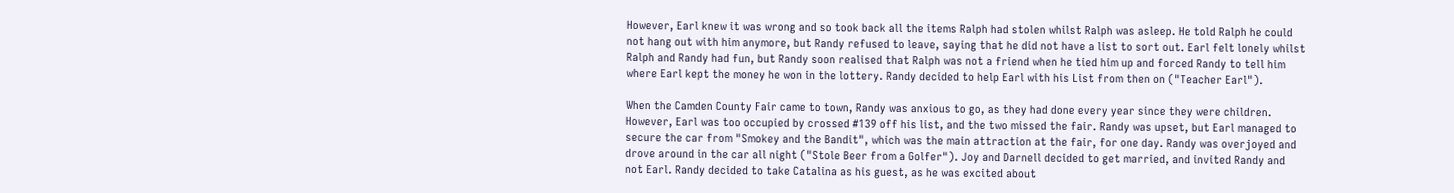However, Earl knew it was wrong and so took back all the items Ralph had stolen whilst Ralph was asleep. He told Ralph he could not hang out with him anymore, but Randy refused to leave, saying that he did not have a list to sort out. Earl felt lonely whilst Ralph and Randy had fun, but Randy soon realised that Ralph was not a friend when he tied him up and forced Randy to tell him where Earl kept the money he won in the lottery. Randy decided to help Earl with his List from then on ("Teacher Earl").

When the Camden County Fair came to town, Randy was anxious to go, as they had done every year since they were children. However, Earl was too occupied by crossed #139 off his list, and the two missed the fair. Randy was upset, but Earl managed to secure the car from "Smokey and the Bandit", which was the main attraction at the fair, for one day. Randy was overjoyed and drove around in the car all night ("Stole Beer from a Golfer"). Joy and Darnell decided to get married, and invited Randy and not Earl. Randy decided to take Catalina as his guest, as he was excited about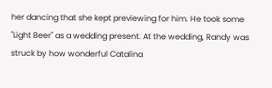her dancing that she kept previewing for him. He took some "Light Beer" as a wedding present. At the wedding, Randy was struck by how wonderful Catalina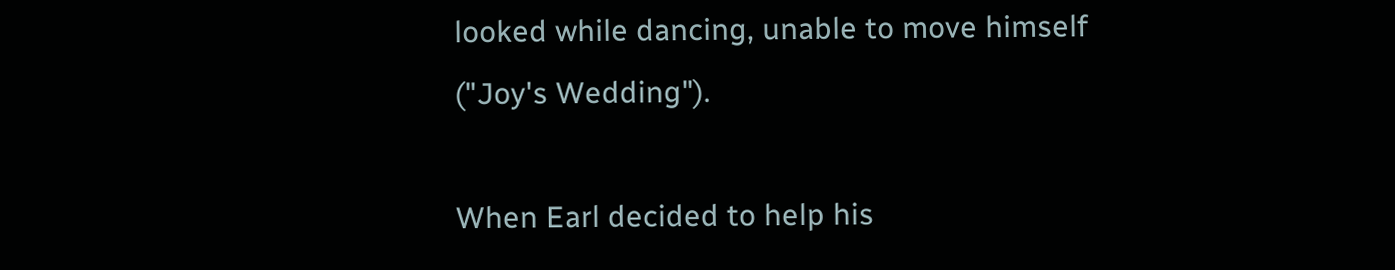looked while dancing, unable to move himself ("Joy's Wedding").

When Earl decided to help his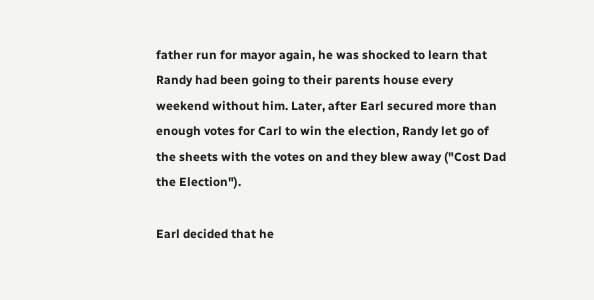father run for mayor again, he was shocked to learn that Randy had been going to their parents house every weekend without him. Later, after Earl secured more than enough votes for Carl to win the election, Randy let go of the sheets with the votes on and they blew away ("Cost Dad the Election").

Earl decided that he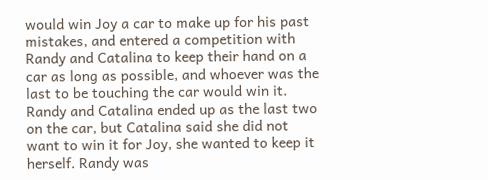would win Joy a car to make up for his past mistakes, and entered a competition with Randy and Catalina to keep their hand on a car as long as possible, and whoever was the last to be touching the car would win it. Randy and Catalina ended up as the last two on the car, but Catalina said she did not want to win it for Joy, she wanted to keep it herself. Randy was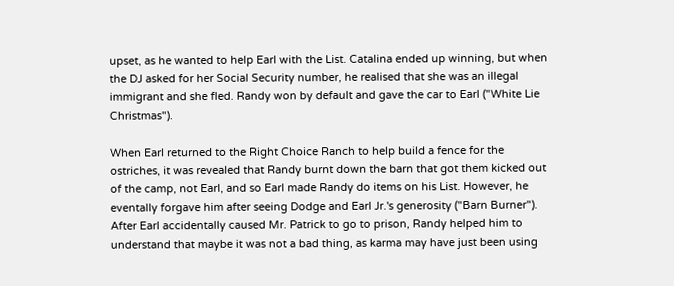upset, as he wanted to help Earl with the List. Catalina ended up winning, but when the DJ asked for her Social Security number, he realised that she was an illegal immigrant and she fled. Randy won by default and gave the car to Earl ("White Lie Christmas").

When Earl returned to the Right Choice Ranch to help build a fence for the ostriches, it was revealed that Randy burnt down the barn that got them kicked out of the camp, not Earl, and so Earl made Randy do items on his List. However, he eventally forgave him after seeing Dodge and Earl Jr.'s generosity ("Barn Burner"). After Earl accidentally caused Mr. Patrick to go to prison, Randy helped him to understand that maybe it was not a bad thing, as karma may have just been using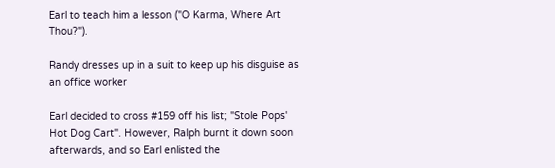Earl to teach him a lesson ("O Karma, Where Art Thou?").

Randy dresses up in a suit to keep up his disguise as an office worker

Earl decided to cross #159 off his list; "Stole Pops' Hot Dog Cart". However, Ralph burnt it down soon afterwards, and so Earl enlisted the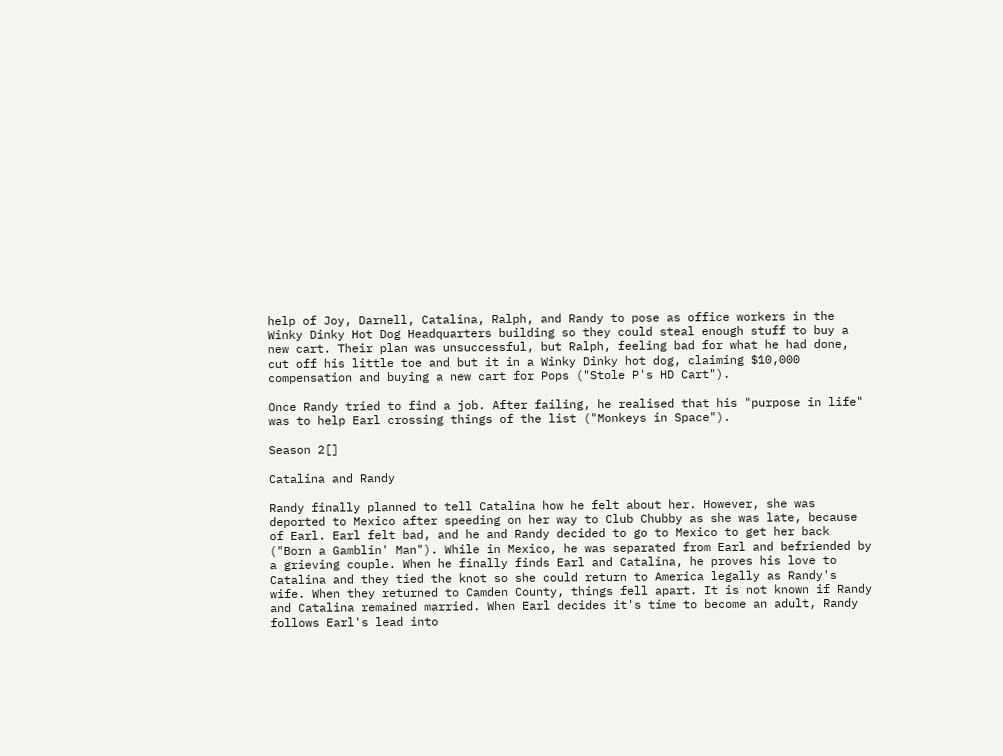help of Joy, Darnell, Catalina, Ralph, and Randy to pose as office workers in the Winky Dinky Hot Dog Headquarters building so they could steal enough stuff to buy a new cart. Their plan was unsuccessful, but Ralph, feeling bad for what he had done, cut off his little toe and but it in a Winky Dinky hot dog, claiming $10,000 compensation and buying a new cart for Pops ("Stole P's HD Cart").

Once Randy tried to find a job. After failing, he realised that his "purpose in life" was to help Earl crossing things of the list ("Monkeys in Space").

Season 2[]

Catalina and Randy

Randy finally planned to tell Catalina how he felt about her. However, she was deported to Mexico after speeding on her way to Club Chubby as she was late, because of Earl. Earl felt bad, and he and Randy decided to go to Mexico to get her back ("Born a Gamblin' Man"). While in Mexico, he was separated from Earl and befriended by a grieving couple. When he finally finds Earl and Catalina, he proves his love to Catalina and they tied the knot so she could return to America legally as Randy's wife. When they returned to Camden County, things fell apart. It is not known if Randy and Catalina remained married. When Earl decides it's time to become an adult, Randy follows Earl's lead into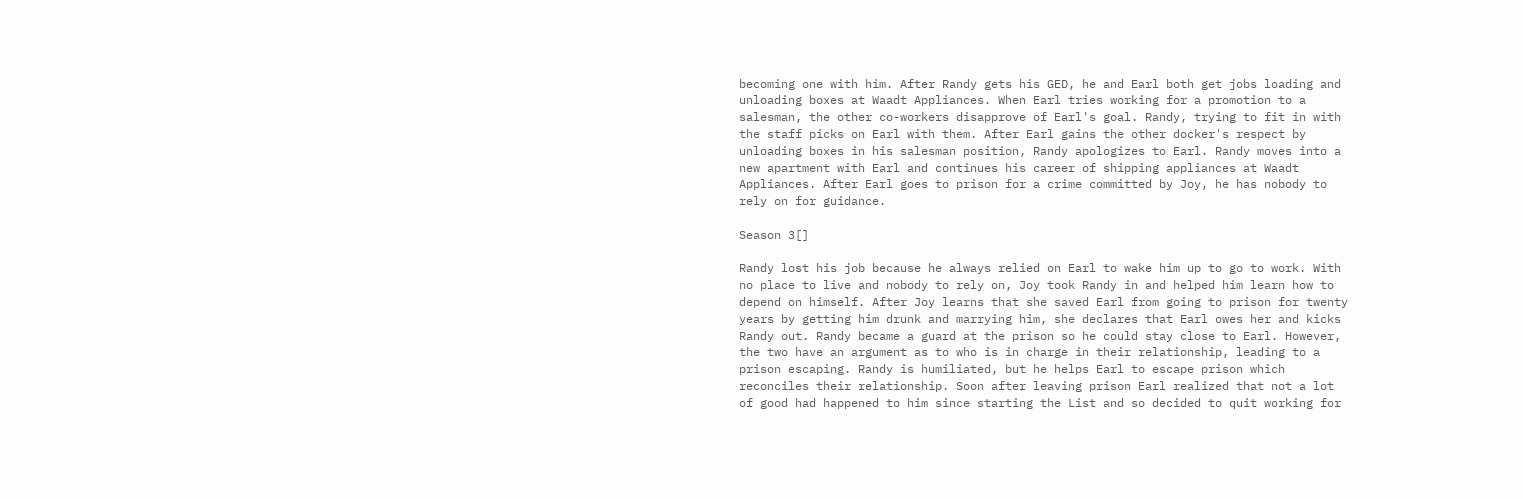becoming one with him. After Randy gets his GED, he and Earl both get jobs loading and unloading boxes at Waadt Appliances. When Earl tries working for a promotion to a salesman, the other co-workers disapprove of Earl's goal. Randy, trying to fit in with the staff picks on Earl with them. After Earl gains the other docker's respect by unloading boxes in his salesman position, Randy apologizes to Earl. Randy moves into a new apartment with Earl and continues his career of shipping appliances at Waadt Appliances. After Earl goes to prison for a crime committed by Joy, he has nobody to rely on for guidance.

Season 3[]

Randy lost his job because he always relied on Earl to wake him up to go to work. With no place to live and nobody to rely on, Joy took Randy in and helped him learn how to depend on himself. After Joy learns that she saved Earl from going to prison for twenty years by getting him drunk and marrying him, she declares that Earl owes her and kicks Randy out. Randy became a guard at the prison so he could stay close to Earl. However, the two have an argument as to who is in charge in their relationship, leading to a prison escaping. Randy is humiliated, but he helps Earl to escape prison which reconciles their relationship. Soon after leaving prison Earl realized that not a lot of good had happened to him since starting the List and so decided to quit working for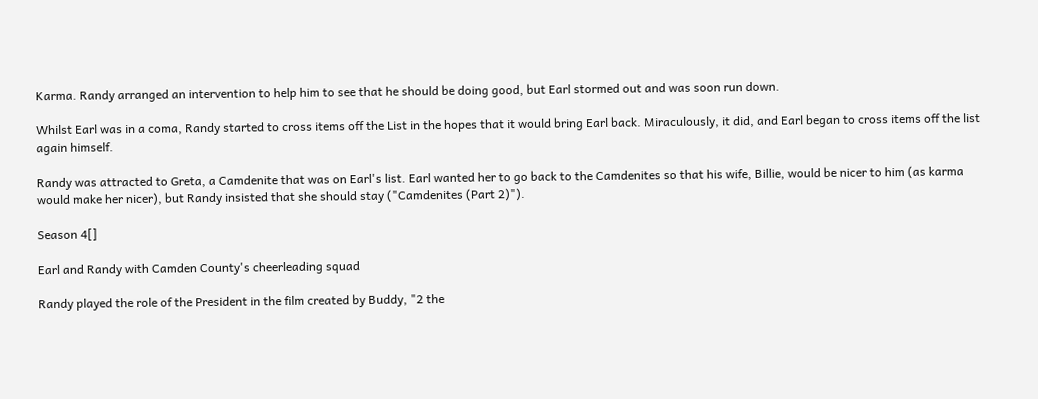Karma. Randy arranged an intervention to help him to see that he should be doing good, but Earl stormed out and was soon run down.

Whilst Earl was in a coma, Randy started to cross items off the List in the hopes that it would bring Earl back. Miraculously, it did, and Earl began to cross items off the list again himself.

Randy was attracted to Greta, a Camdenite that was on Earl's list. Earl wanted her to go back to the Camdenites so that his wife, Billie, would be nicer to him (as karma would make her nicer), but Randy insisted that she should stay ("Camdenites (Part 2)").

Season 4[]

Earl and Randy with Camden County's cheerleading squad

Randy played the role of the President in the film created by Buddy, "2 the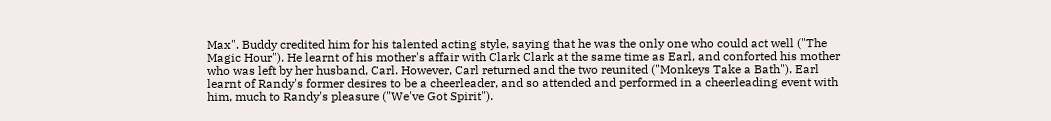Max". Buddy credited him for his talented acting style, saying that he was the only one who could act well ("The Magic Hour"). He learnt of his mother's affair with Clark Clark at the same time as Earl, and conforted his mother who was left by her husband, Carl. However, Carl returned and the two reunited ("Monkeys Take a Bath"). Earl learnt of Randy's former desires to be a cheerleader, and so attended and performed in a cheerleading event with him, much to Randy's pleasure ("We've Got Spirit").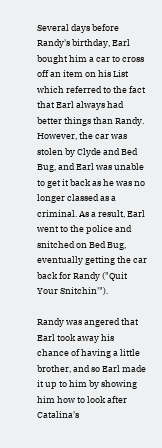Several days before Randy's birthday, Earl bought him a car to cross off an item on his List which referred to the fact that Earl always had better things than Randy. However, the car was stolen by Clyde and Bed Bug, and Earl was unable to get it back as he was no longer classed as a criminal. As a result, Earl went to the police and snitched on Bed Bug, eventually getting the car back for Randy ("Quit Your Snitchin'").

Randy was angered that Earl took away his chance of having a little brother, and so Earl made it up to him by showing him how to look after Catalina's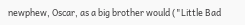newphew, Oscar, as a big brother would ("Little Bad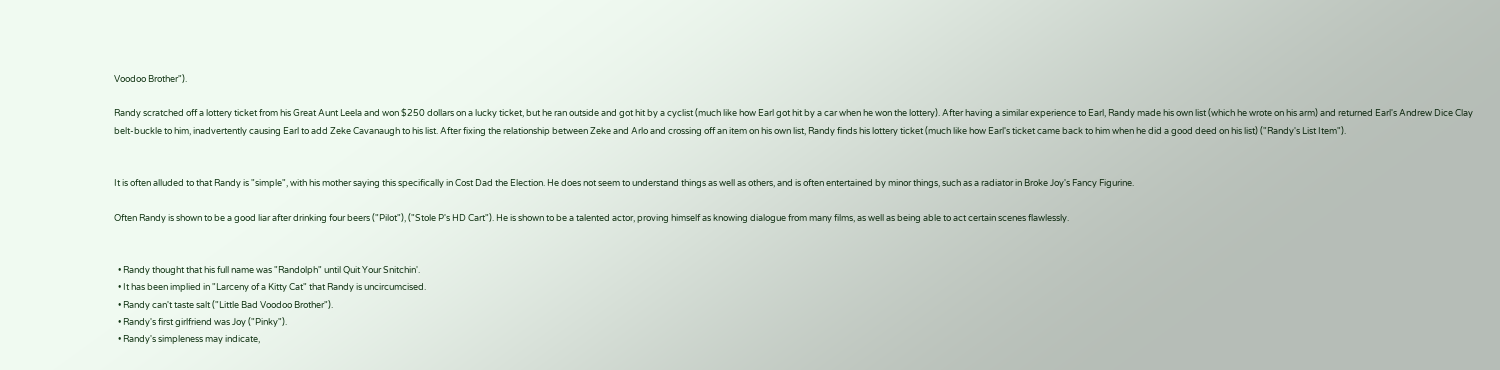Voodoo Brother").

Randy scratched off a lottery ticket from his Great Aunt Leela and won $250 dollars on a lucky ticket, but he ran outside and got hit by a cyclist (much like how Earl got hit by a car when he won the lottery). After having a similar experience to Earl, Randy made his own list (which he wrote on his arm) and returned Earl's Andrew Dice Clay belt-buckle to him, inadvertently causing Earl to add Zeke Cavanaugh to his list. After fixing the relationship between Zeke and Arlo and crossing off an item on his own list, Randy finds his lottery ticket (much like how Earl's ticket came back to him when he did a good deed on his list) ("Randy's List Item").


It is often alluded to that Randy is "simple", with his mother saying this specifically in Cost Dad the Election. He does not seem to understand things as well as others, and is often entertained by minor things, such as a radiator in Broke Joy's Fancy Figurine.

Often Randy is shown to be a good liar after drinking four beers ("Pilot"), ("Stole P's HD Cart"). He is shown to be a talented actor, proving himself as knowing dialogue from many films, as well as being able to act certain scenes flawlessly.


  • Randy thought that his full name was "Randolph" until Quit Your Snitchin'.
  • It has been implied in "Larceny of a Kitty Cat" that Randy is uncircumcised.
  • Randy can't taste salt ("Little Bad Voodoo Brother").
  • Randy's first girlfriend was Joy ("Pinky").
  • Randy's simpleness may indicate,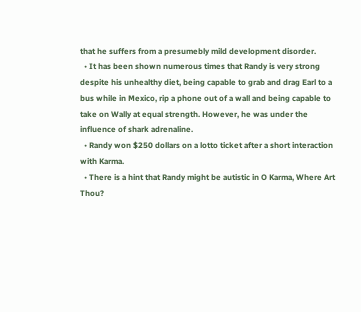that he suffers from a presumebly mild development disorder.
  • It has been shown numerous times that Randy is very strong despite his unhealthy diet, being capable to grab and drag Earl to a bus while in Mexico, rip a phone out of a wall and being capable to take on Wally at equal strength. However, he was under the influence of shark adrenaline.
  • Randy won $250 dollars on a lotto ticket after a short interaction with Karma.
  • There is a hint that Randy might be autistic in O Karma, Where Art Thou?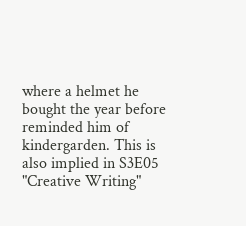where a helmet he bought the year before reminded him of kindergarden. This is also implied in S3E05 "Creative Writing"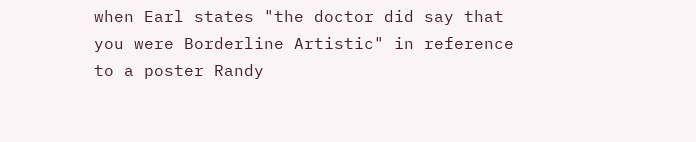when Earl states "the doctor did say that you were Borderline Artistic" in reference to a poster Randy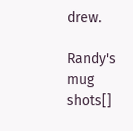drew.

Randy's mug shots[]